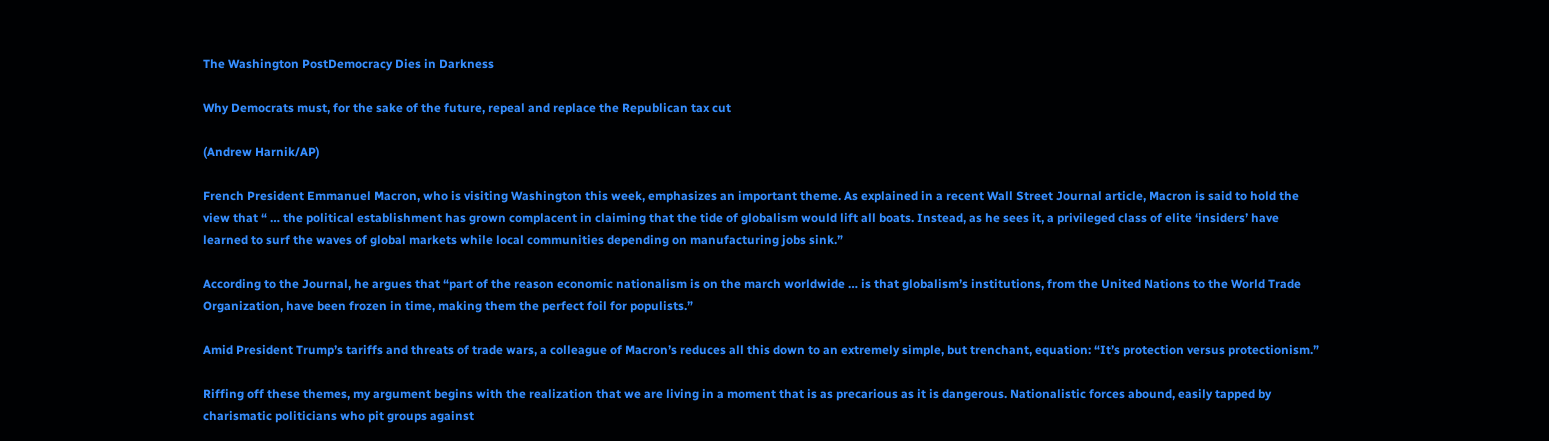The Washington PostDemocracy Dies in Darkness

Why Democrats must, for the sake of the future, repeal and replace the Republican tax cut

(Andrew Harnik/AP)

French President Emmanuel Macron, who is visiting Washington this week, emphasizes an important theme. As explained in a recent Wall Street Journal article, Macron is said to hold the view that “ … the political establishment has grown complacent in claiming that the tide of globalism would lift all boats. Instead, as he sees it, a privileged class of elite ‘insiders’ have learned to surf the waves of global markets while local communities depending on manufacturing jobs sink.”

According to the Journal, he argues that “part of the reason economic nationalism is on the march worldwide … is that globalism’s institutions, from the United Nations to the World Trade Organization, have been frozen in time, making them the perfect foil for populists.”

Amid President Trump’s tariffs and threats of trade wars, a colleague of Macron’s reduces all this down to an extremely simple, but trenchant, equation: “It’s protection versus protectionism.”

Riffing off these themes, my argument begins with the realization that we are living in a moment that is as precarious as it is dangerous. Nationalistic forces abound, easily tapped by charismatic politicians who pit groups against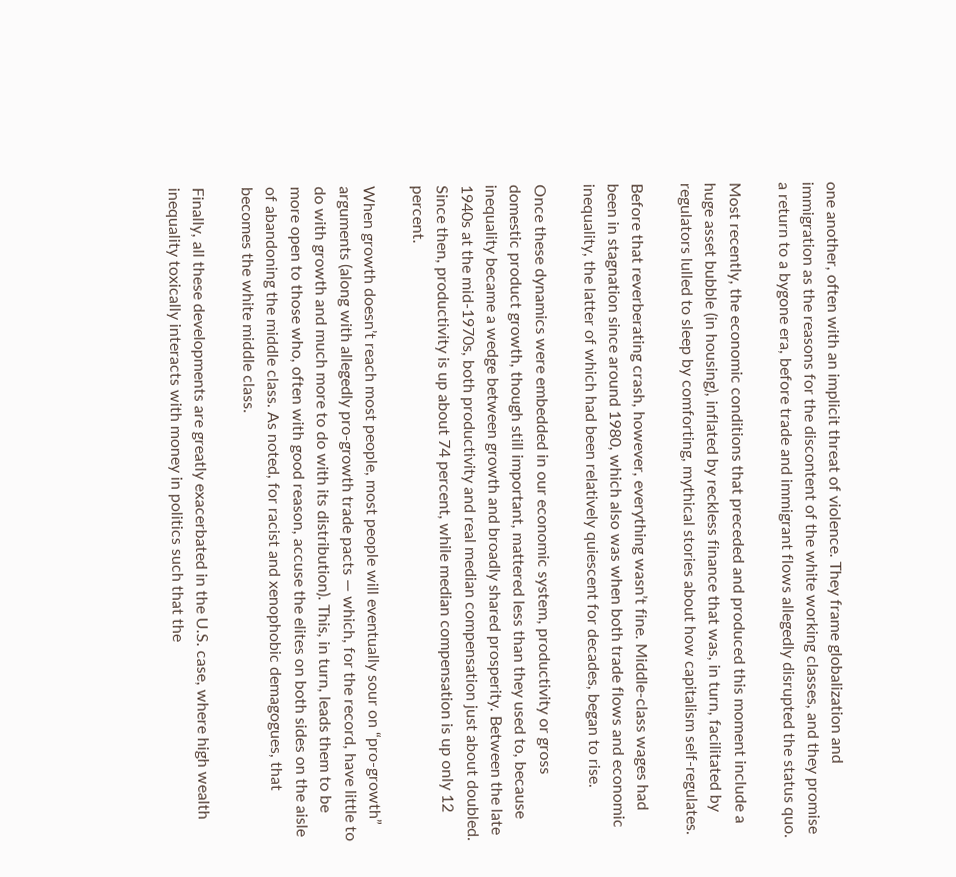one another, often with an implicit threat of violence. They frame globalization and immigration as the reasons for the discontent of the white working classes, and they promise a return to a bygone era, before trade and immigrant flows allegedly disrupted the status quo.

Most recently, the economic conditions that preceded and produced this moment include a huge asset bubble (in housing), inflated by reckless finance that was, in turn, facilitated by regulators lulled to sleep by comforting, mythical stories about how capitalism self-regulates.

Before that reverberating crash, however, everything wasn’t fine. Middle-class wages had been in stagnation since around 1980, which also was when both trade flows and economic inequality, the latter of which had been relatively quiescent for decades, began to rise.

Once these dynamics were embedded in our economic system, productivity or gross domestic product growth, though still important, mattered less than they used to, because inequality became a wedge between growth and broadly shared prosperity. Between the late 1940s at the mid-1970s, both productivity and real median compensation just about doubled. Since then, productivity is up about 74 percent, while median compensation is up only 12 percent.

When growth doesn’t reach most people, most people will eventually sour on “pro-growth” arguments (along with allegedly pro-growth trade pacts — which, for the record, have little to do with growth and much more to do with its distribution). This, in turn, leads them to be more open to those who, often with good reason, accuse the elites on both sides on the aisle of abandoning the middle class. As noted, for racist and xenophobic demagogues, that becomes the white middle class.

Finally, all these developments are greatly exacerbated in the U.S. case, where high wealth inequality toxically interacts with money in politics such that the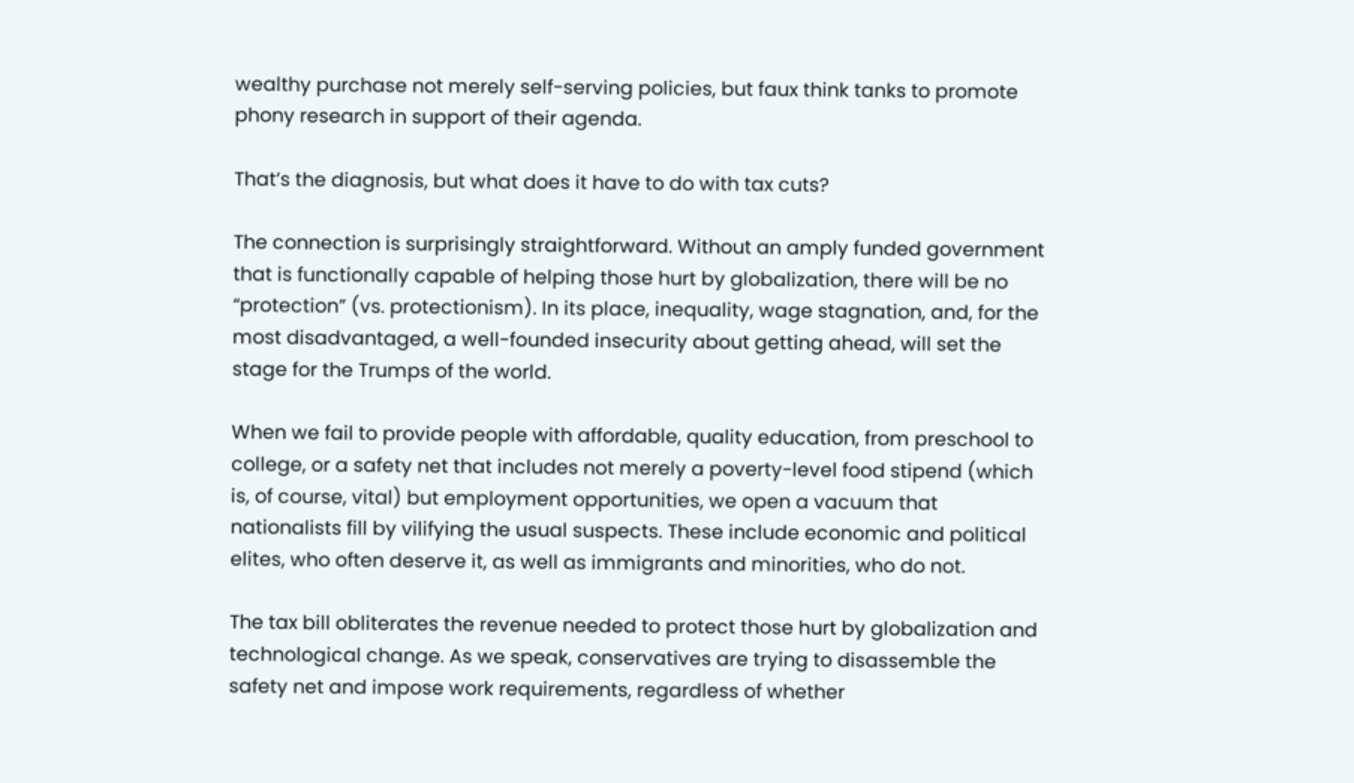wealthy purchase not merely self-serving policies, but faux think tanks to promote phony research in support of their agenda.

That’s the diagnosis, but what does it have to do with tax cuts?

The connection is surprisingly straightforward. Without an amply funded government that is functionally capable of helping those hurt by globalization, there will be no “protection” (vs. protectionism). In its place, inequality, wage stagnation, and, for the most disadvantaged, a well-founded insecurity about getting ahead, will set the stage for the Trumps of the world.

When we fail to provide people with affordable, quality education, from preschool to college, or a safety net that includes not merely a poverty-level food stipend (which is, of course, vital) but employment opportunities, we open a vacuum that nationalists fill by vilifying the usual suspects. These include economic and political elites, who often deserve it, as well as immigrants and minorities, who do not.

The tax bill obliterates the revenue needed to protect those hurt by globalization and technological change. As we speak, conservatives are trying to disassemble the safety net and impose work requirements, regardless of whether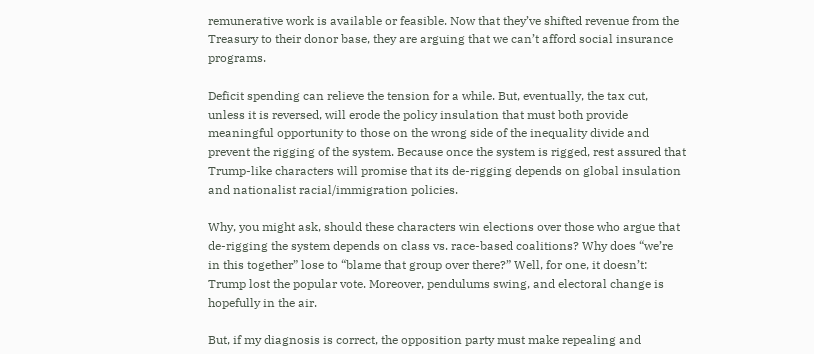remunerative work is available or feasible. Now that they’ve shifted revenue from the Treasury to their donor base, they are arguing that we can’t afford social insurance programs.

Deficit spending can relieve the tension for a while. But, eventually, the tax cut, unless it is reversed, will erode the policy insulation that must both provide meaningful opportunity to those on the wrong side of the inequality divide and prevent the rigging of the system. Because once the system is rigged, rest assured that Trump-like characters will promise that its de-rigging depends on global insulation and nationalist racial/immigration policies.

Why, you might ask, should these characters win elections over those who argue that de-rigging the system depends on class vs. race-based coalitions? Why does “we’re in this together” lose to “blame that group over there?” Well, for one, it doesn’t: Trump lost the popular vote. Moreover, pendulums swing, and electoral change is hopefully in the air.

But, if my diagnosis is correct, the opposition party must make repealing and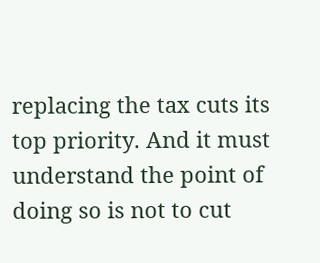replacing the tax cuts its top priority. And it must understand the point of doing so is not to cut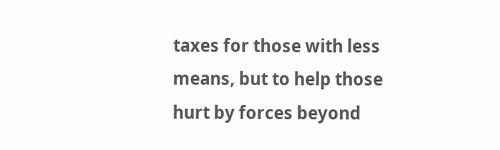taxes for those with less means, but to help those hurt by forces beyond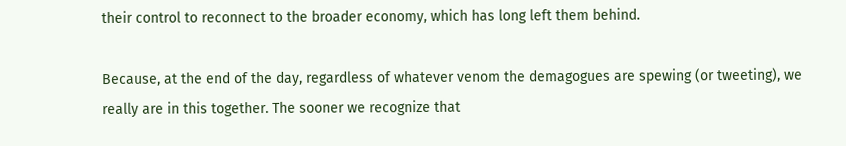their control to reconnect to the broader economy, which has long left them behind.

Because, at the end of the day, regardless of whatever venom the demagogues are spewing (or tweeting), we really are in this together. The sooner we recognize that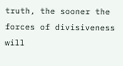truth, the sooner the forces of divisiveness will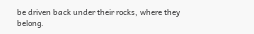be driven back under their rocks, where they belong.